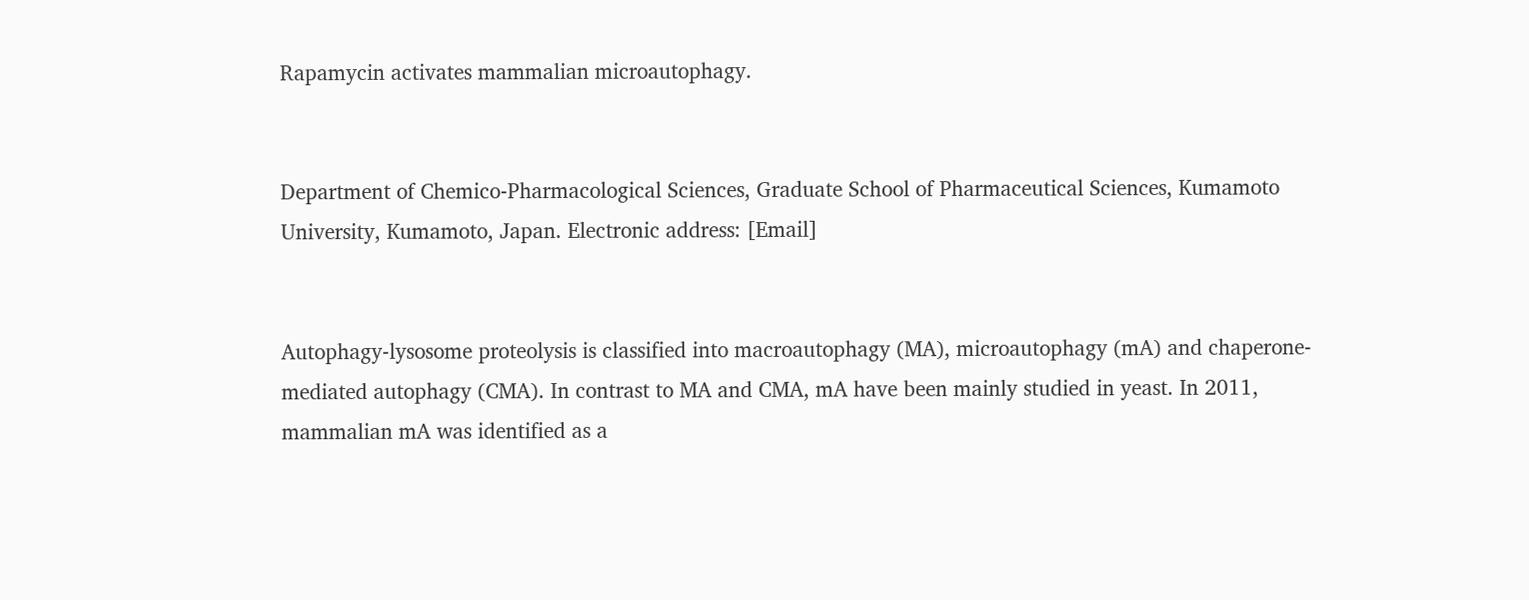Rapamycin activates mammalian microautophagy.


Department of Chemico-Pharmacological Sciences, Graduate School of Pharmaceutical Sciences, Kumamoto University, Kumamoto, Japan. Electronic address: [Email]


Autophagy-lysosome proteolysis is classified into macroautophagy (MA), microautophagy (mA) and chaperone-mediated autophagy (CMA). In contrast to MA and CMA, mA have been mainly studied in yeast. In 2011, mammalian mA was identified as a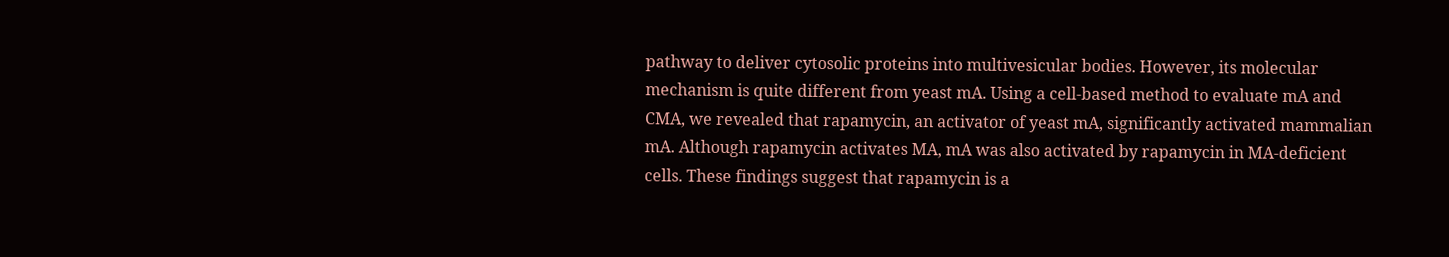pathway to deliver cytosolic proteins into multivesicular bodies. However, its molecular mechanism is quite different from yeast mA. Using a cell-based method to evaluate mA and CMA, we revealed that rapamycin, an activator of yeast mA, significantly activated mammalian mA. Although rapamycin activates MA, mA was also activated by rapamycin in MA-deficient cells. These findings suggest that rapamycin is a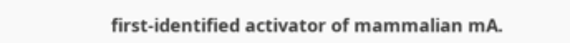first-identified activator of mammalian mA.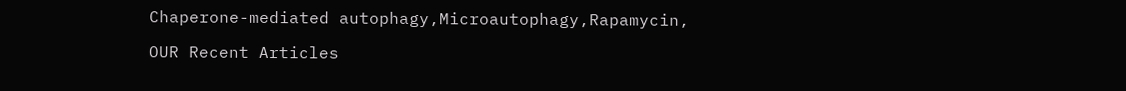Chaperone-mediated autophagy,Microautophagy,Rapamycin,

OUR Recent Articles